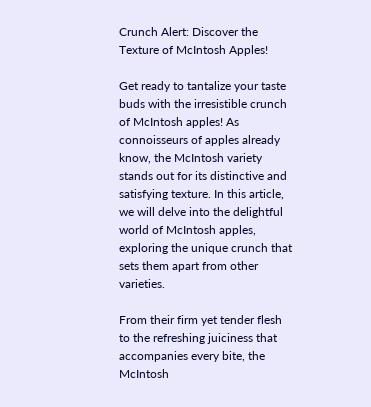Crunch Alert: Discover the Texture of McIntosh Apples!

Get ready to tantalize your taste buds with the irresistible crunch of McIntosh apples! As connoisseurs of apples already know, the McIntosh variety stands out for its distinctive and satisfying texture. In this article, we will delve into the delightful world of McIntosh apples, exploring the unique crunch that sets them apart from other varieties.

From their firm yet tender flesh to the refreshing juiciness that accompanies every bite, the McIntosh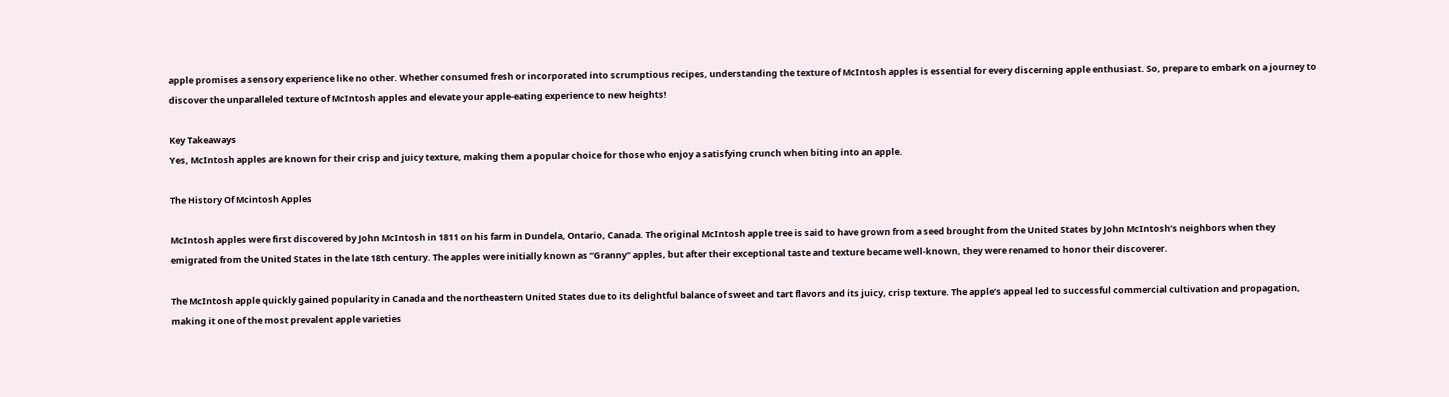apple promises a sensory experience like no other. Whether consumed fresh or incorporated into scrumptious recipes, understanding the texture of McIntosh apples is essential for every discerning apple enthusiast. So, prepare to embark on a journey to discover the unparalleled texture of McIntosh apples and elevate your apple-eating experience to new heights!

Key Takeaways
Yes, McIntosh apples are known for their crisp and juicy texture, making them a popular choice for those who enjoy a satisfying crunch when biting into an apple.

The History Of Mcintosh Apples

McIntosh apples were first discovered by John McIntosh in 1811 on his farm in Dundela, Ontario, Canada. The original McIntosh apple tree is said to have grown from a seed brought from the United States by John McIntosh’s neighbors when they emigrated from the United States in the late 18th century. The apples were initially known as “Granny” apples, but after their exceptional taste and texture became well-known, they were renamed to honor their discoverer.

The McIntosh apple quickly gained popularity in Canada and the northeastern United States due to its delightful balance of sweet and tart flavors and its juicy, crisp texture. The apple’s appeal led to successful commercial cultivation and propagation, making it one of the most prevalent apple varieties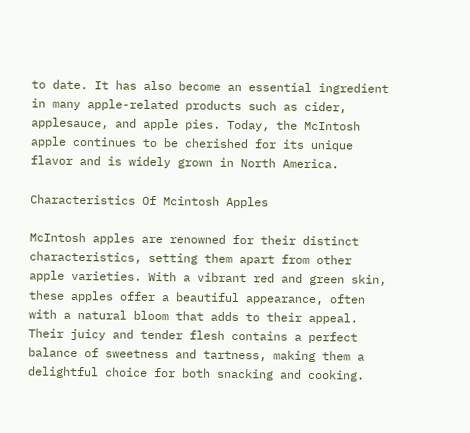to date. It has also become an essential ingredient in many apple-related products such as cider, applesauce, and apple pies. Today, the McIntosh apple continues to be cherished for its unique flavor and is widely grown in North America.

Characteristics Of Mcintosh Apples

McIntosh apples are renowned for their distinct characteristics, setting them apart from other apple varieties. With a vibrant red and green skin, these apples offer a beautiful appearance, often with a natural bloom that adds to their appeal. Their juicy and tender flesh contains a perfect balance of sweetness and tartness, making them a delightful choice for both snacking and cooking.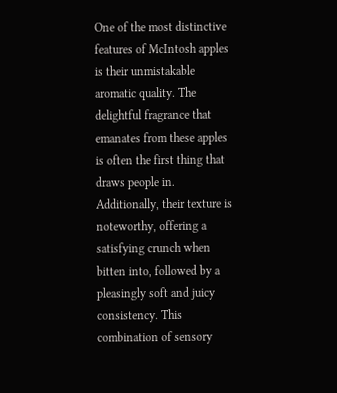One of the most distinctive features of McIntosh apples is their unmistakable aromatic quality. The delightful fragrance that emanates from these apples is often the first thing that draws people in. Additionally, their texture is noteworthy, offering a satisfying crunch when bitten into, followed by a pleasingly soft and juicy consistency. This combination of sensory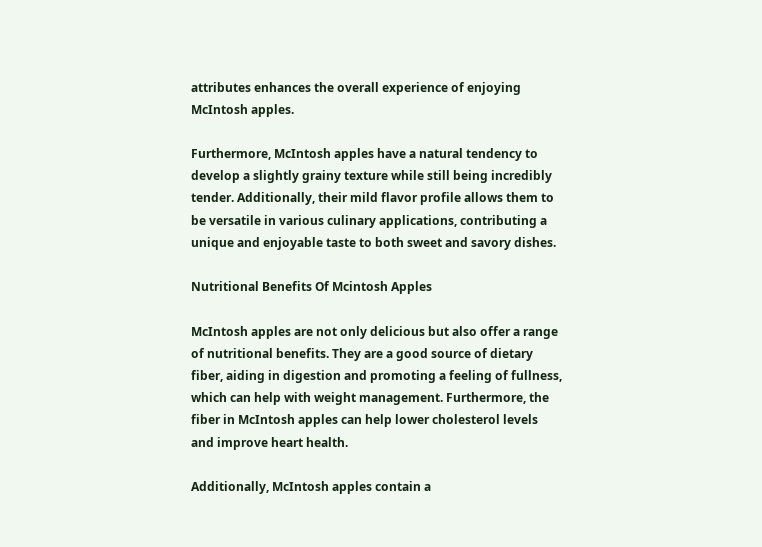attributes enhances the overall experience of enjoying McIntosh apples.

Furthermore, McIntosh apples have a natural tendency to develop a slightly grainy texture while still being incredibly tender. Additionally, their mild flavor profile allows them to be versatile in various culinary applications, contributing a unique and enjoyable taste to both sweet and savory dishes.

Nutritional Benefits Of Mcintosh Apples

McIntosh apples are not only delicious but also offer a range of nutritional benefits. They are a good source of dietary fiber, aiding in digestion and promoting a feeling of fullness, which can help with weight management. Furthermore, the fiber in McIntosh apples can help lower cholesterol levels and improve heart health.

Additionally, McIntosh apples contain a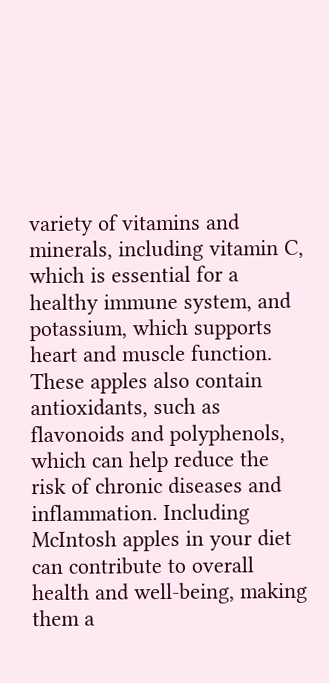variety of vitamins and minerals, including vitamin C, which is essential for a healthy immune system, and potassium, which supports heart and muscle function. These apples also contain antioxidants, such as flavonoids and polyphenols, which can help reduce the risk of chronic diseases and inflammation. Including McIntosh apples in your diet can contribute to overall health and well-being, making them a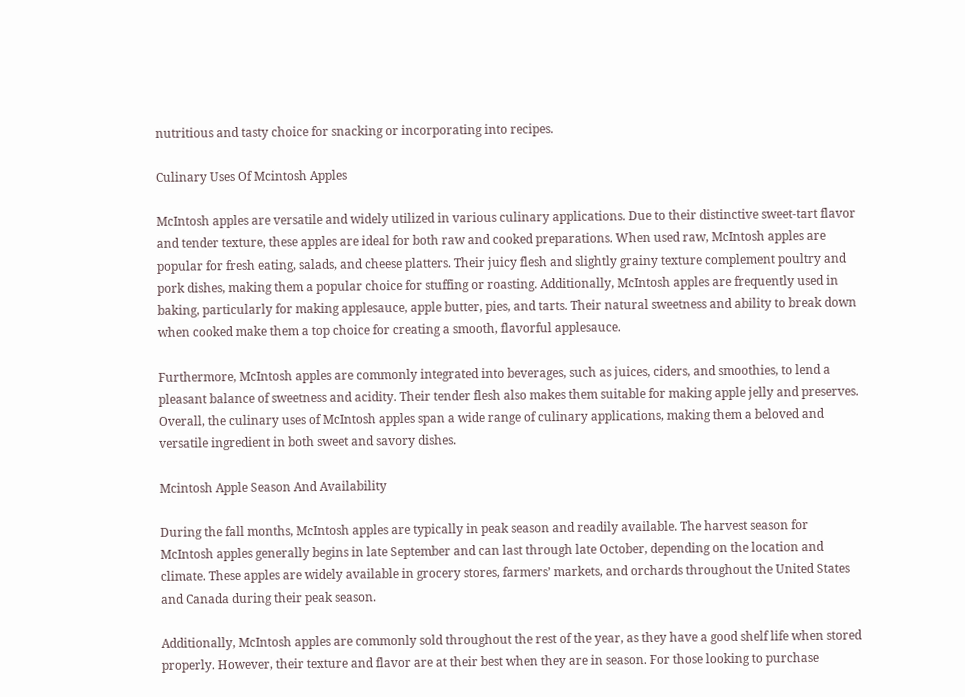nutritious and tasty choice for snacking or incorporating into recipes.

Culinary Uses Of Mcintosh Apples

McIntosh apples are versatile and widely utilized in various culinary applications. Due to their distinctive sweet-tart flavor and tender texture, these apples are ideal for both raw and cooked preparations. When used raw, McIntosh apples are popular for fresh eating, salads, and cheese platters. Their juicy flesh and slightly grainy texture complement poultry and pork dishes, making them a popular choice for stuffing or roasting. Additionally, McIntosh apples are frequently used in baking, particularly for making applesauce, apple butter, pies, and tarts. Their natural sweetness and ability to break down when cooked make them a top choice for creating a smooth, flavorful applesauce.

Furthermore, McIntosh apples are commonly integrated into beverages, such as juices, ciders, and smoothies, to lend a pleasant balance of sweetness and acidity. Their tender flesh also makes them suitable for making apple jelly and preserves. Overall, the culinary uses of McIntosh apples span a wide range of culinary applications, making them a beloved and versatile ingredient in both sweet and savory dishes.

Mcintosh Apple Season And Availability

During the fall months, McIntosh apples are typically in peak season and readily available. The harvest season for McIntosh apples generally begins in late September and can last through late October, depending on the location and climate. These apples are widely available in grocery stores, farmers’ markets, and orchards throughout the United States and Canada during their peak season.

Additionally, McIntosh apples are commonly sold throughout the rest of the year, as they have a good shelf life when stored properly. However, their texture and flavor are at their best when they are in season. For those looking to purchase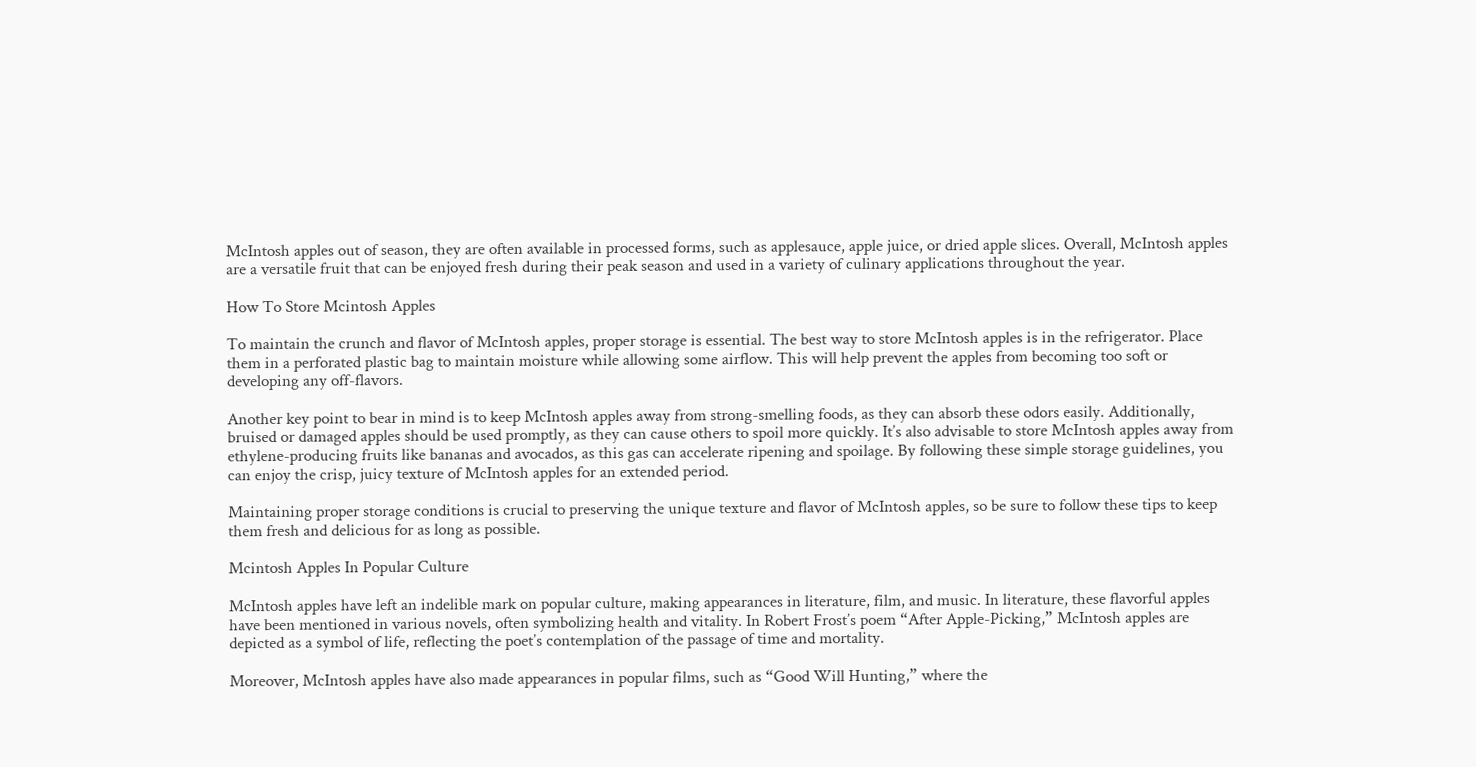McIntosh apples out of season, they are often available in processed forms, such as applesauce, apple juice, or dried apple slices. Overall, McIntosh apples are a versatile fruit that can be enjoyed fresh during their peak season and used in a variety of culinary applications throughout the year.

How To Store Mcintosh Apples

To maintain the crunch and flavor of McIntosh apples, proper storage is essential. The best way to store McIntosh apples is in the refrigerator. Place them in a perforated plastic bag to maintain moisture while allowing some airflow. This will help prevent the apples from becoming too soft or developing any off-flavors.

Another key point to bear in mind is to keep McIntosh apples away from strong-smelling foods, as they can absorb these odors easily. Additionally, bruised or damaged apples should be used promptly, as they can cause others to spoil more quickly. It’s also advisable to store McIntosh apples away from ethylene-producing fruits like bananas and avocados, as this gas can accelerate ripening and spoilage. By following these simple storage guidelines, you can enjoy the crisp, juicy texture of McIntosh apples for an extended period.

Maintaining proper storage conditions is crucial to preserving the unique texture and flavor of McIntosh apples, so be sure to follow these tips to keep them fresh and delicious for as long as possible.

Mcintosh Apples In Popular Culture

McIntosh apples have left an indelible mark on popular culture, making appearances in literature, film, and music. In literature, these flavorful apples have been mentioned in various novels, often symbolizing health and vitality. In Robert Frost’s poem “After Apple-Picking,” McIntosh apples are depicted as a symbol of life, reflecting the poet’s contemplation of the passage of time and mortality.

Moreover, McIntosh apples have also made appearances in popular films, such as “Good Will Hunting,” where the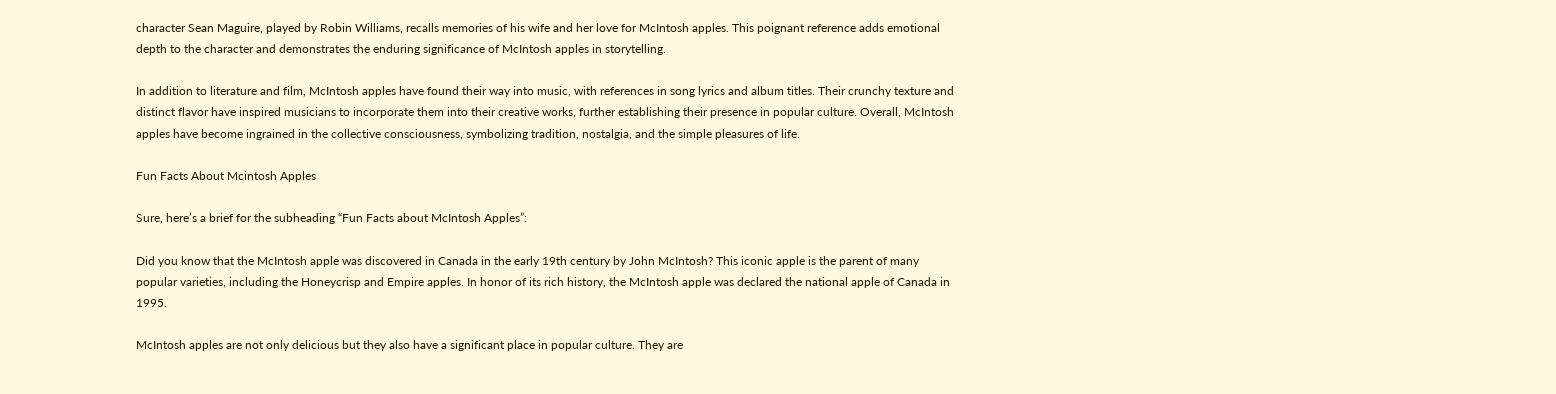character Sean Maguire, played by Robin Williams, recalls memories of his wife and her love for McIntosh apples. This poignant reference adds emotional depth to the character and demonstrates the enduring significance of McIntosh apples in storytelling.

In addition to literature and film, McIntosh apples have found their way into music, with references in song lyrics and album titles. Their crunchy texture and distinct flavor have inspired musicians to incorporate them into their creative works, further establishing their presence in popular culture. Overall, McIntosh apples have become ingrained in the collective consciousness, symbolizing tradition, nostalgia, and the simple pleasures of life.

Fun Facts About Mcintosh Apples

Sure, here’s a brief for the subheading “Fun Facts about McIntosh Apples”:

Did you know that the McIntosh apple was discovered in Canada in the early 19th century by John McIntosh? This iconic apple is the parent of many popular varieties, including the Honeycrisp and Empire apples. In honor of its rich history, the McIntosh apple was declared the national apple of Canada in 1995.

McIntosh apples are not only delicious but they also have a significant place in popular culture. They are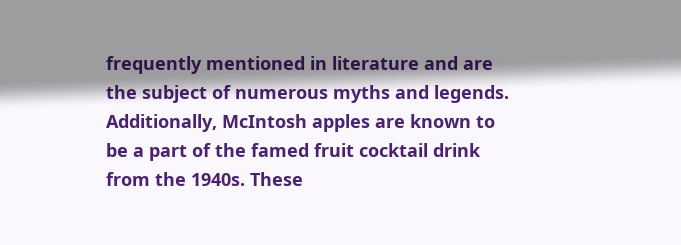frequently mentioned in literature and are the subject of numerous myths and legends. Additionally, McIntosh apples are known to be a part of the famed fruit cocktail drink from the 1940s. These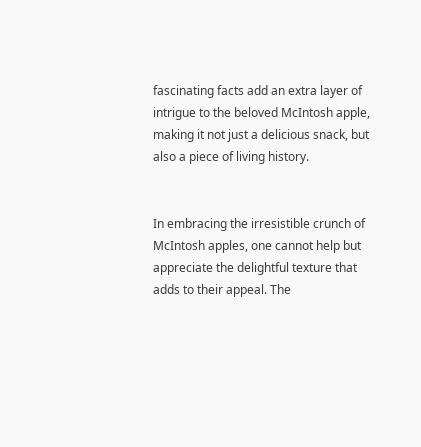fascinating facts add an extra layer of intrigue to the beloved McIntosh apple, making it not just a delicious snack, but also a piece of living history.


In embracing the irresistible crunch of McIntosh apples, one cannot help but appreciate the delightful texture that adds to their appeal. The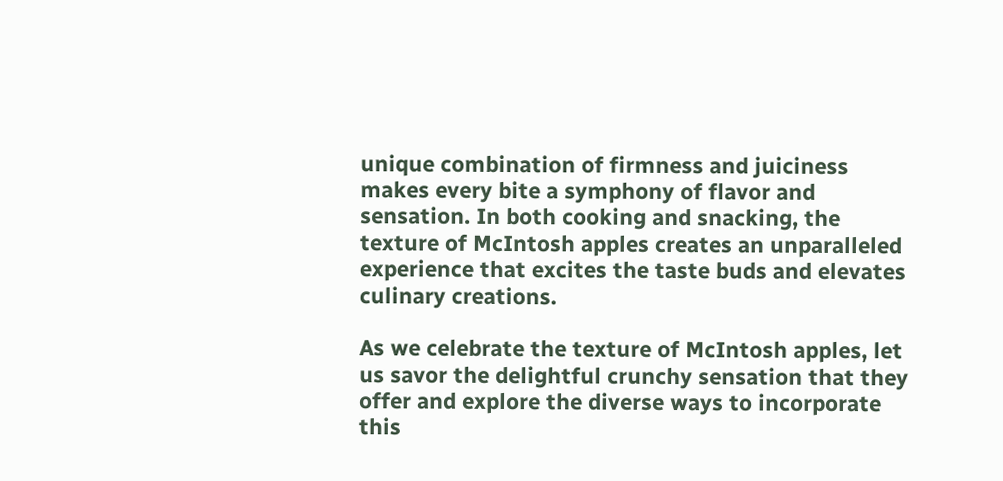unique combination of firmness and juiciness makes every bite a symphony of flavor and sensation. In both cooking and snacking, the texture of McIntosh apples creates an unparalleled experience that excites the taste buds and elevates culinary creations.

As we celebrate the texture of McIntosh apples, let us savor the delightful crunchy sensation that they offer and explore the diverse ways to incorporate this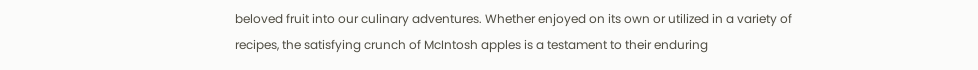beloved fruit into our culinary adventures. Whether enjoyed on its own or utilized in a variety of recipes, the satisfying crunch of McIntosh apples is a testament to their enduring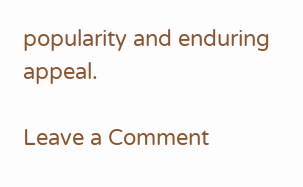popularity and enduring appeal.

Leave a Comment